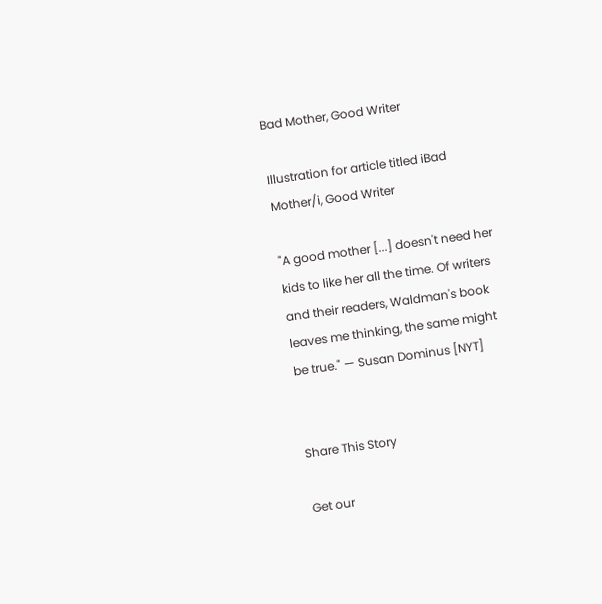Bad Mother, Good Writer

Illustration for article titled iBad Mother/i, Good Writer

"A good mother [...] doesn't need her kids to like her all the time. Of writers and their readers, Waldman's book leaves me thinking, the same might be true." — Susan Dominus [NYT]


Share This Story

Get our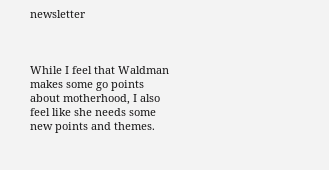newsletter



While I feel that Waldman makes some go points about motherhood, I also feel like she needs some new points and themes.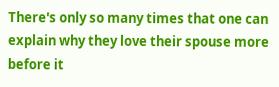There's only so many times that one can explain why they love their spouse more before it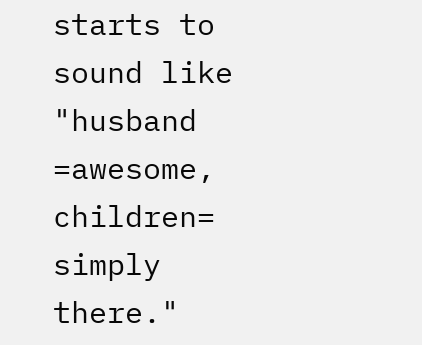starts to sound like "husband =awesome, children= simply there."